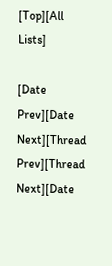[Top][All Lists]

[Date Prev][Date Next][Thread Prev][Thread Next][Date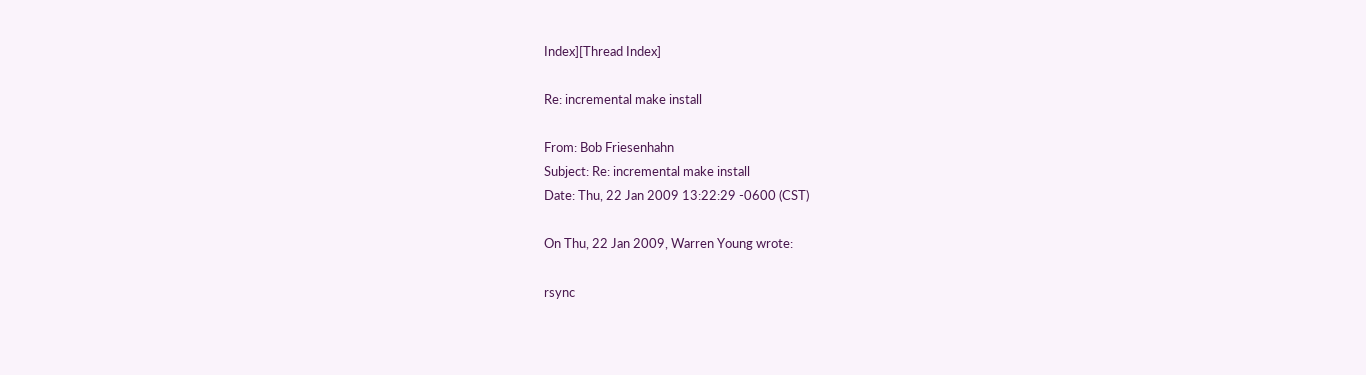Index][Thread Index]

Re: incremental make install

From: Bob Friesenhahn
Subject: Re: incremental make install
Date: Thu, 22 Jan 2009 13:22:29 -0600 (CST)

On Thu, 22 Jan 2009, Warren Young wrote:

rsync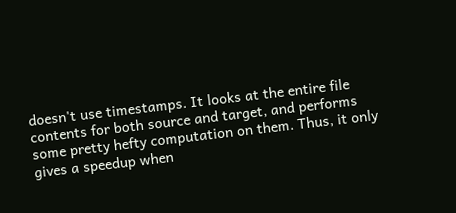doesn't use timestamps. It looks at the entire file contents for both source and target, and performs some pretty hefty computation on them. Thus, it only gives a speedup when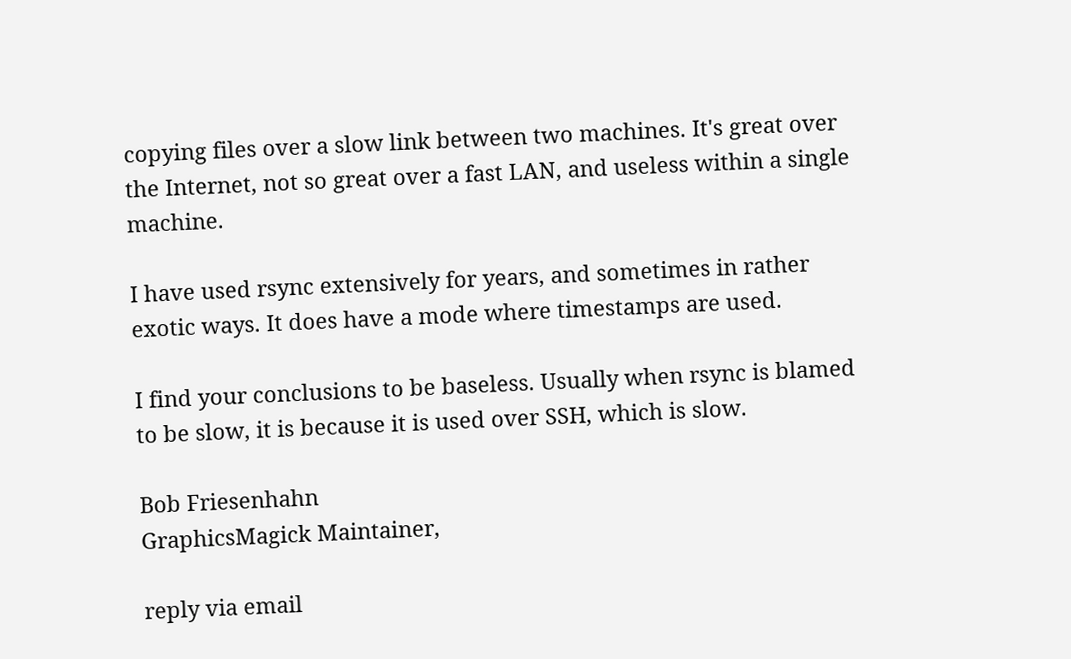copying files over a slow link between two machines. It's great over the Internet, not so great over a fast LAN, and useless within a single machine.

I have used rsync extensively for years, and sometimes in rather exotic ways. It does have a mode where timestamps are used.

I find your conclusions to be baseless. Usually when rsync is blamed to be slow, it is because it is used over SSH, which is slow.

Bob Friesenhahn
GraphicsMagick Maintainer,

reply via email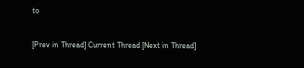to

[Prev in Thread] Current Thread [Next in Thread]